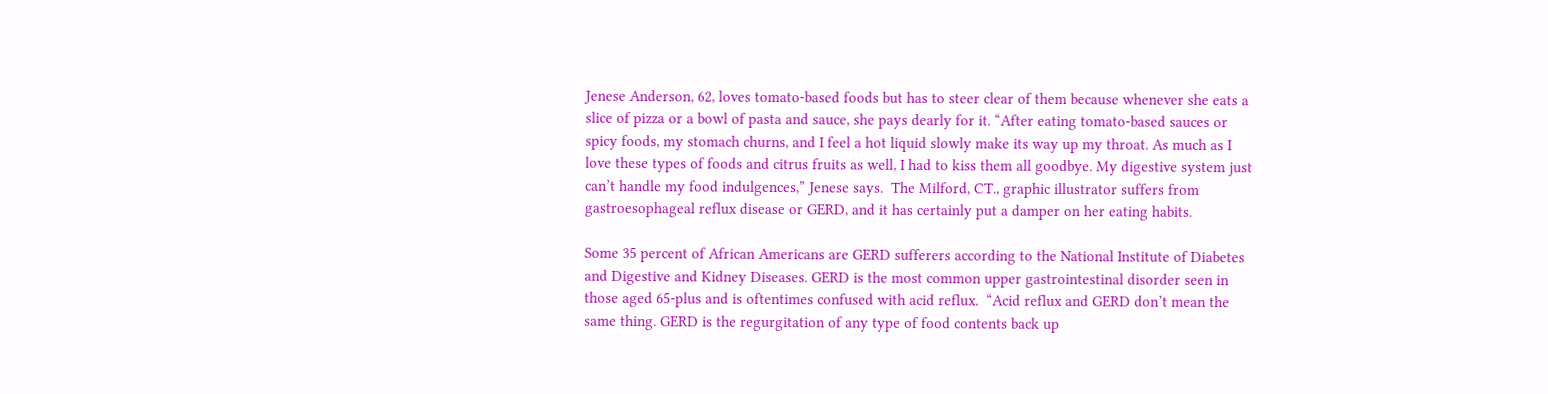Jenese Anderson, 62, loves tomato-based foods but has to steer clear of them because whenever she eats a slice of pizza or a bowl of pasta and sauce, she pays dearly for it. “After eating tomato-based sauces or spicy foods, my stomach churns, and I feel a hot liquid slowly make its way up my throat. As much as I love these types of foods and citrus fruits as well, I had to kiss them all goodbye. My digestive system just can’t handle my food indulgences,” Jenese says.  The Milford, CT., graphic illustrator suffers from gastroesophageal reflux disease or GERD, and it has certainly put a damper on her eating habits.

Some 35 percent of African Americans are GERD sufferers according to the National Institute of Diabetes and Digestive and Kidney Diseases. GERD is the most common upper gastrointestinal disorder seen in those aged 65-plus and is oftentimes confused with acid reflux.  “Acid reflux and GERD don’t mean the same thing. GERD is the regurgitation of any type of food contents back up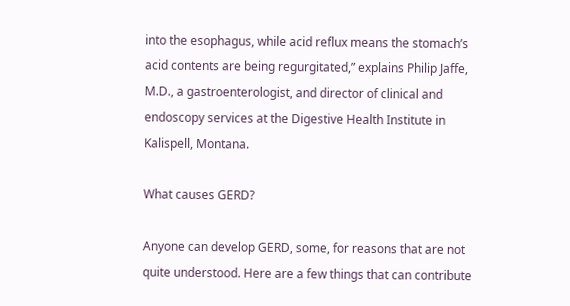into the esophagus, while acid reflux means the stomach’s acid contents are being regurgitated,” explains Philip Jaffe, M.D., a gastroenterologist, and director of clinical and endoscopy services at the Digestive Health Institute in Kalispell, Montana.

What causes GERD?

Anyone can develop GERD, some, for reasons that are not quite understood. Here are a few things that can contribute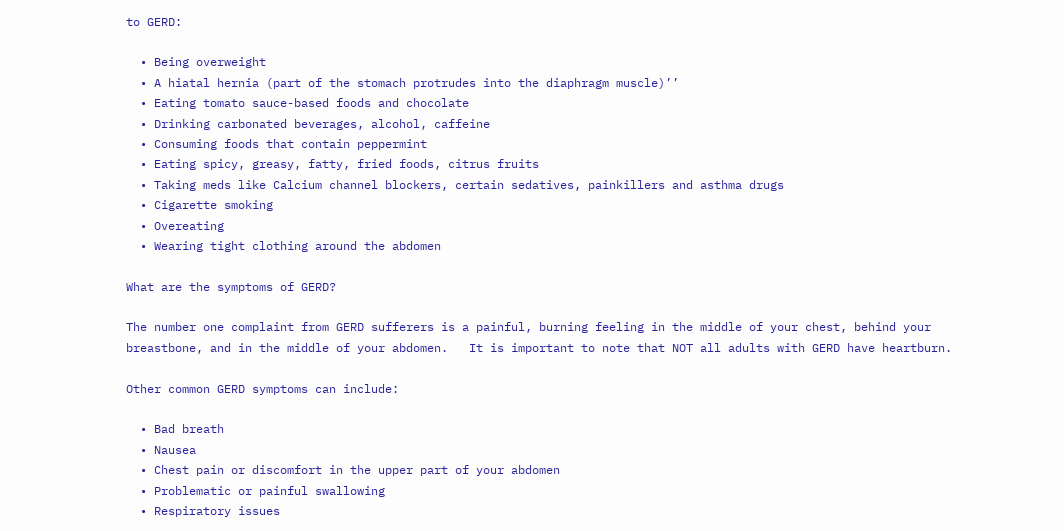to GERD:

  • Being overweight
  • A hiatal hernia (part of the stomach protrudes into the diaphragm muscle)’’
  • Eating tomato sauce-based foods and chocolate
  • Drinking carbonated beverages, alcohol, caffeine
  • Consuming foods that contain peppermint
  • Eating spicy, greasy, fatty, fried foods, citrus fruits
  • Taking meds like Calcium channel blockers, certain sedatives, painkillers and asthma drugs
  • Cigarette smoking
  • Overeating
  • Wearing tight clothing around the abdomen

What are the symptoms of GERD?

The number one complaint from GERD sufferers is a painful, burning feeling in the middle of your chest, behind your breastbone, and in the middle of your abdomen.   It is important to note that NOT all adults with GERD have heartburn.

Other common GERD symptoms can include:

  • Bad breath
  • Nausea
  • Chest pain or discomfort in the upper part of your abdomen
  • Problematic or painful swallowing
  • Respiratory issues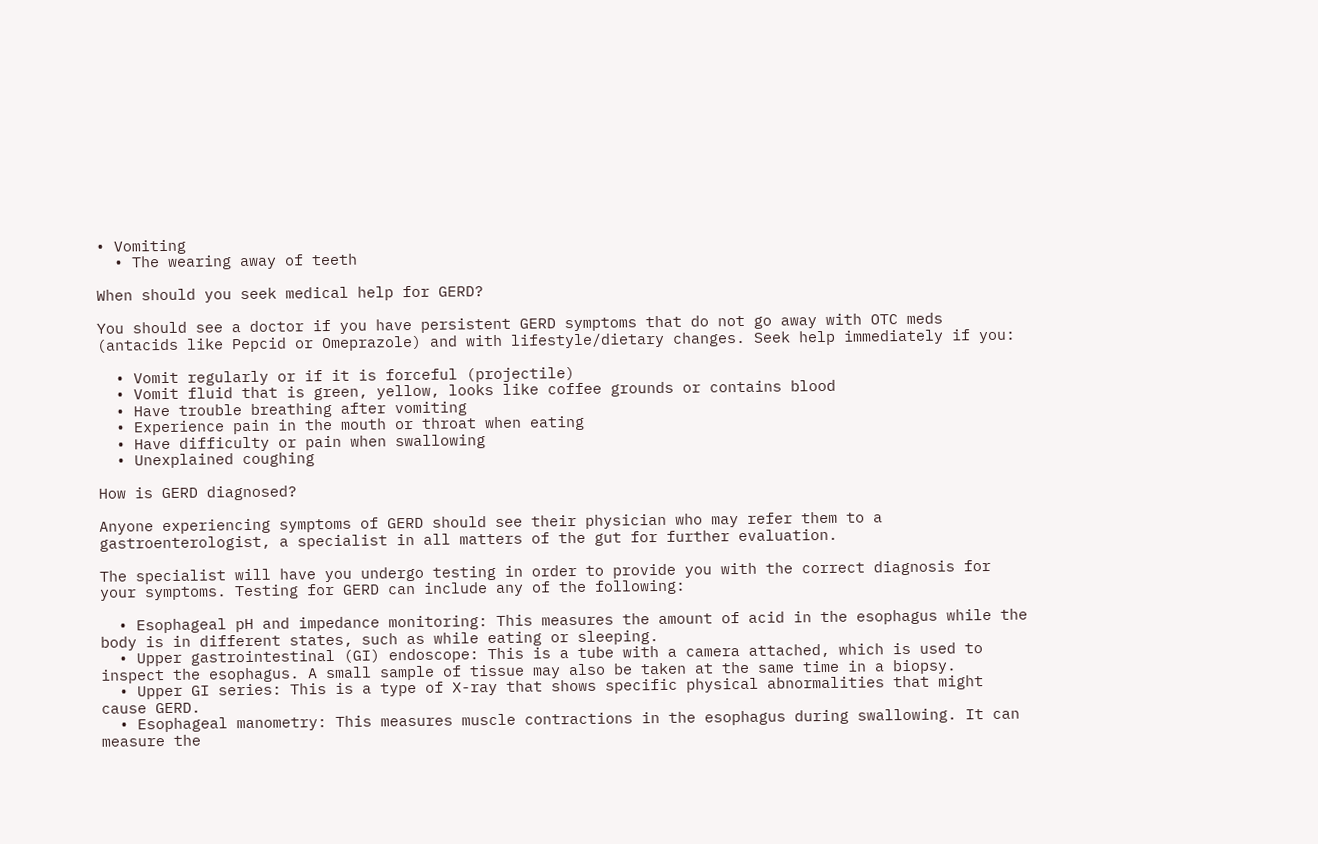• Vomiting
  • The wearing away of teeth

When should you seek medical help for GERD?

You should see a doctor if you have persistent GERD symptoms that do not go away with OTC meds (antacids like Pepcid or Omeprazole) and with lifestyle/dietary changes. Seek help immediately if you:

  • Vomit regularly or if it is forceful (projectile)
  • Vomit fluid that is green, yellow, looks like coffee grounds or contains blood
  • Have trouble breathing after vomiting
  • Experience pain in the mouth or throat when eating
  • Have difficulty or pain when swallowing
  • Unexplained coughing

How is GERD diagnosed?

Anyone experiencing symptoms of GERD should see their physician who may refer them to a gastroenterologist, a specialist in all matters of the gut for further evaluation.

The specialist will have you undergo testing in order to provide you with the correct diagnosis for your symptoms. Testing for GERD can include any of the following:

  • Esophageal pH and impedance monitoring: This measures the amount of acid in the esophagus while the body is in different states, such as while eating or sleeping.
  • Upper gastrointestinal (GI) endoscope: This is a tube with a camera attached, which is used to inspect the esophagus. A small sample of tissue may also be taken at the same time in a biopsy.
  • Upper GI series: This is a type of X-ray that shows specific physical abnormalities that might cause GERD.
  • Esophageal manometry: This measures muscle contractions in the esophagus during swallowing. It can measure the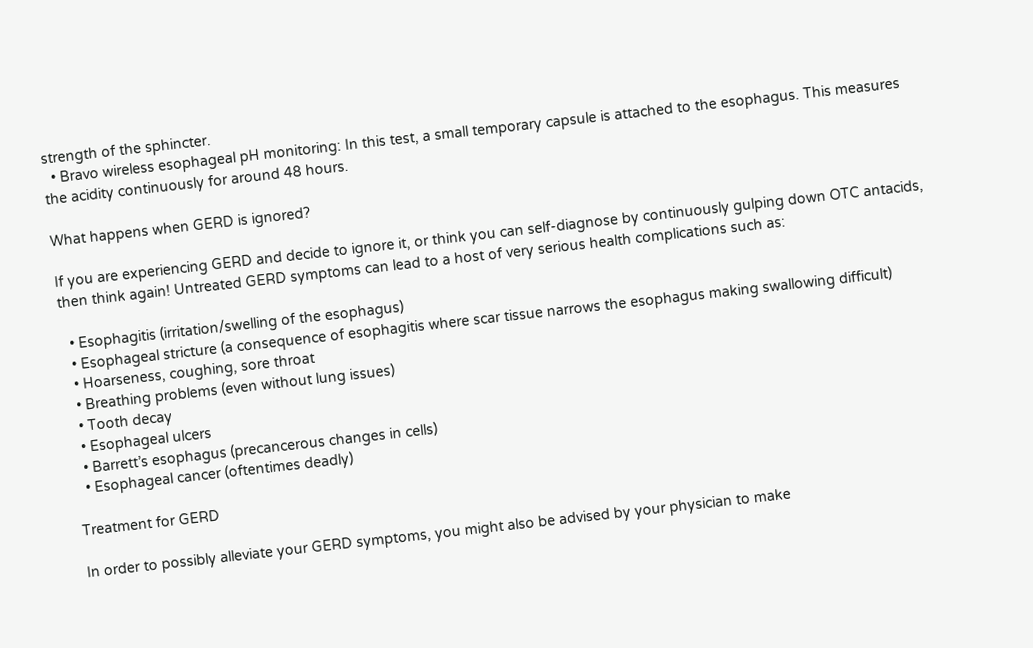strength of the sphincter.
  • Bravo wireless esophageal pH monitoring: In this test, a small temporary capsule is attached to the esophagus. This measures the acidity continuously for around 48 hours.

What happens when GERD is ignored?

If you are experiencing GERD and decide to ignore it, or think you can self-diagnose by continuously gulping down OTC antacids, then think again! Untreated GERD symptoms can lead to a host of very serious health complications such as:

  • Esophagitis (irritation/swelling of the esophagus)
  • Esophageal stricture (a consequence of esophagitis where scar tissue narrows the esophagus making swallowing difficult)
  • Hoarseness, coughing, sore throat
  • Breathing problems (even without lung issues)
  • Tooth decay
  • Esophageal ulcers
  • Barrett’s esophagus (precancerous changes in cells)
  • Esophageal cancer (oftentimes deadly)

Treatment for GERD

In order to possibly alleviate your GERD symptoms, you might also be advised by your physician to make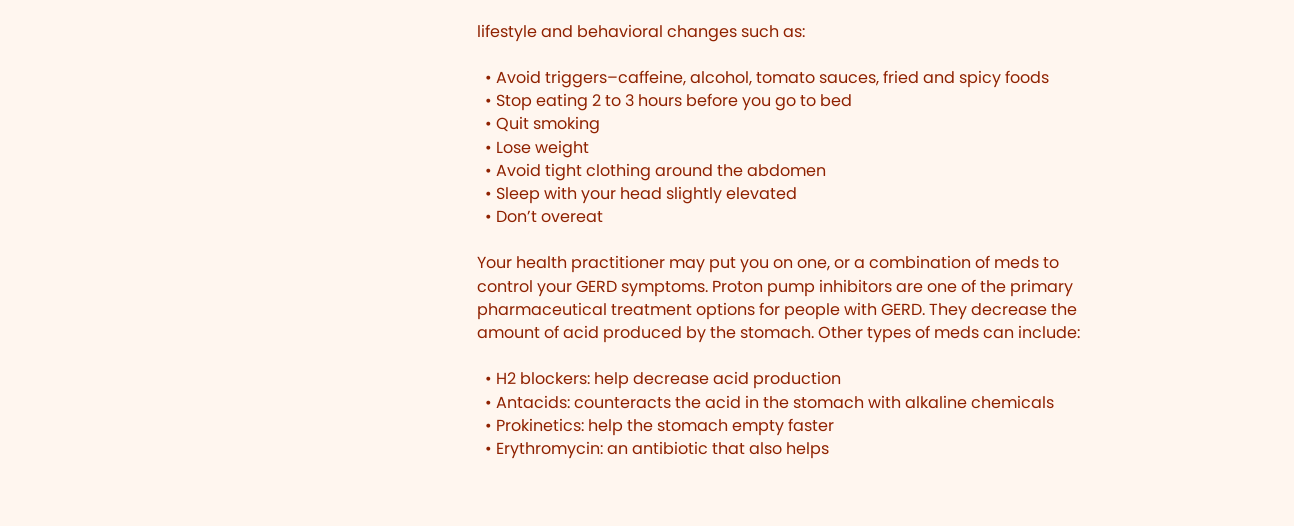lifestyle and behavioral changes such as:

  • Avoid triggers–caffeine, alcohol, tomato sauces, fried and spicy foods
  • Stop eating 2 to 3 hours before you go to bed
  • Quit smoking
  • Lose weight
  • Avoid tight clothing around the abdomen
  • Sleep with your head slightly elevated
  • Don’t overeat

Your health practitioner may put you on one, or a combination of meds to control your GERD symptoms. Proton pump inhibitors are one of the primary pharmaceutical treatment options for people with GERD. They decrease the amount of acid produced by the stomach. Other types of meds can include:

  • H2 blockers: help decrease acid production
  • Antacids: counteracts the acid in the stomach with alkaline chemicals
  • Prokinetics: help the stomach empty faster
  • Erythromycin: an antibiotic that also helps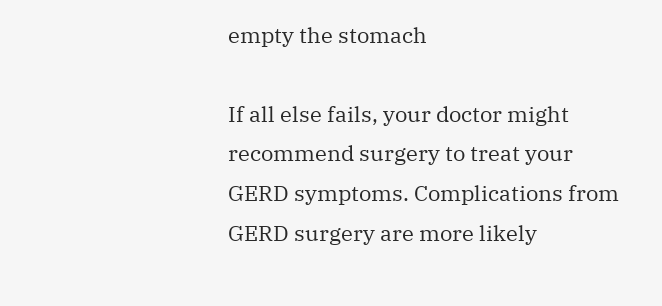empty the stomach

If all else fails, your doctor might recommend surgery to treat your GERD symptoms. Complications from GERD surgery are more likely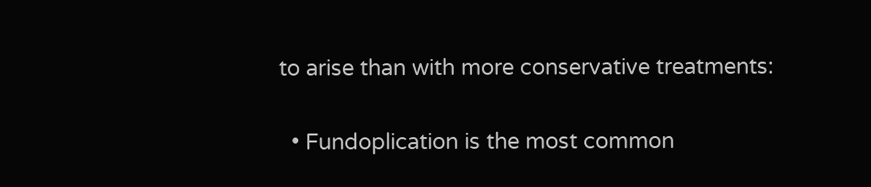to arise than with more conservative treatments:

  • Fundoplication is the most common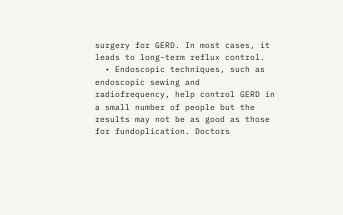surgery for GERD. In most cases, it leads to long-term reflux control.
  • Endoscopic techniques, such as endoscopic sewing and radiofrequency, help control GERD in a small number of people but the results may not be as good as those for fundoplication. Doctors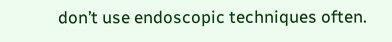don’t use endoscopic techniques often.